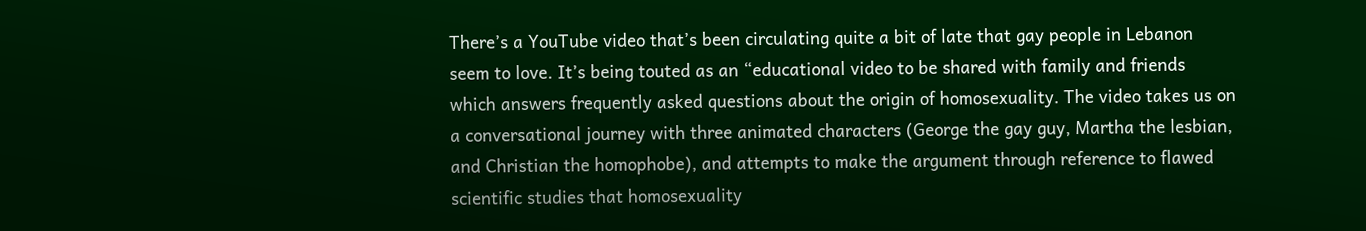There’s a YouTube video that’s been circulating quite a bit of late that gay people in Lebanon seem to love. It’s being touted as an “educational video to be shared with family and friends which answers frequently asked questions about the origin of homosexuality. The video takes us on a conversational journey with three animated characters (George the gay guy, Martha the lesbian, and Christian the homophobe), and attempts to make the argument through reference to flawed scientific studies that homosexuality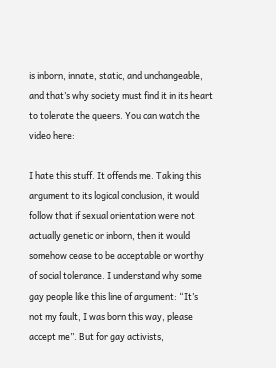is inborn, innate, static, and unchangeable, and that’s why society must find it in its heart to tolerate the queers. You can watch the video here:

I hate this stuff. It offends me. Taking this argument to its logical conclusion, it would follow that if sexual orientation were not actually genetic or inborn, then it would somehow cease to be acceptable or worthy of social tolerance. I understand why some gay people like this line of argument: “It’s not my fault, I was born this way, please accept me”. But for gay activists,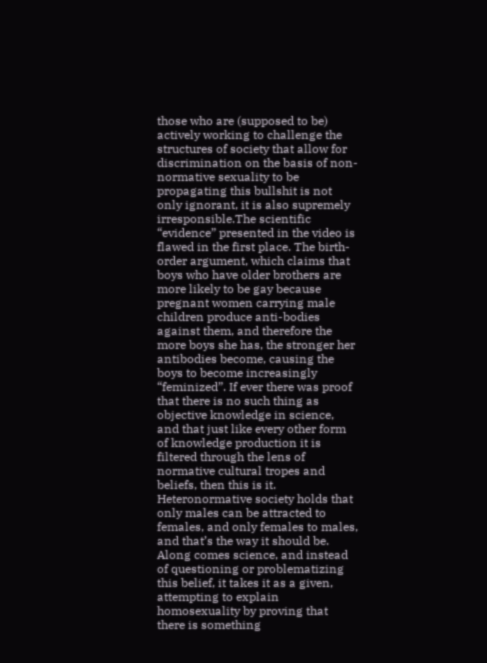those who are (supposed to be) actively working to challenge the structures of society that allow for discrimination on the basis of non-normative sexuality to be propagating this bullshit is not only ignorant, it is also supremely irresponsible.The scientific “evidence” presented in the video is flawed in the first place. The birth-order argument, which claims that boys who have older brothers are more likely to be gay because pregnant women carrying male children produce anti-bodies against them, and therefore the more boys she has, the stronger her antibodies become, causing the boys to become increasingly “feminized”. If ever there was proof that there is no such thing as objective knowledge in science, and that just like every other form of knowledge production it is filtered through the lens of normative cultural tropes and beliefs, then this is it. Heteronormative society holds that only males can be attracted to females, and only females to males, and that’s the way it should be. Along comes science, and instead of questioning or problematizing this belief, it takes it as a given, attempting to explain homosexuality by proving that there is something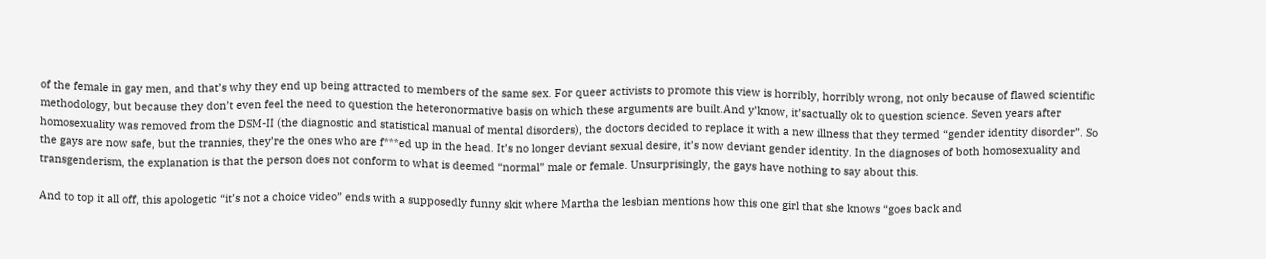of the female in gay men, and that’s why they end up being attracted to members of the same sex. For queer activists to promote this view is horribly, horribly wrong, not only because of flawed scientific methodology, but because they don’t even feel the need to question the heteronormative basis on which these arguments are built.And y’know, it’sactually ok to question science. Seven years after homosexuality was removed from the DSM-II (the diagnostic and statistical manual of mental disorders), the doctors decided to replace it with a new illness that they termed “gender identity disorder”. So the gays are now safe, but the trannies, they’re the ones who are f***ed up in the head. It’s no longer deviant sexual desire, it’s now deviant gender identity. In the diagnoses of both homosexuality and transgenderism, the explanation is that the person does not conform to what is deemed “normal” male or female. Unsurprisingly, the gays have nothing to say about this.

And to top it all off, this apologetic “it’s not a choice video” ends with a supposedly funny skit where Martha the lesbian mentions how this one girl that she knows “goes back and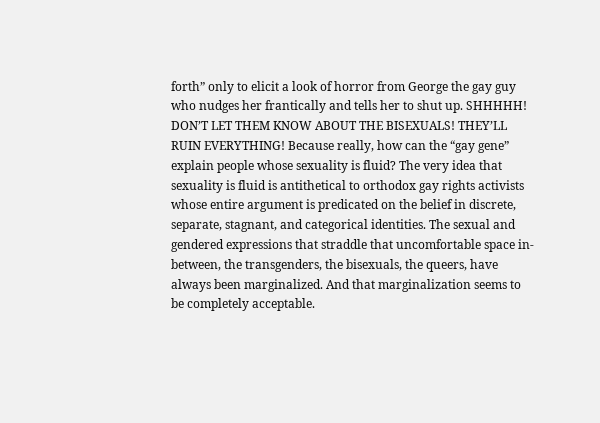forth” only to elicit a look of horror from George the gay guy who nudges her frantically and tells her to shut up. SHHHHH! DON’T LET THEM KNOW ABOUT THE BISEXUALS! THEY’LL RUIN EVERYTHING! Because really, how can the “gay gene” explain people whose sexuality is fluid? The very idea that sexuality is fluid is antithetical to orthodox gay rights activists whose entire argument is predicated on the belief in discrete, separate, stagnant, and categorical identities. The sexual and gendered expressions that straddle that uncomfortable space in-between, the transgenders, the bisexuals, the queers, have always been marginalized. And that marginalization seems to be completely acceptable.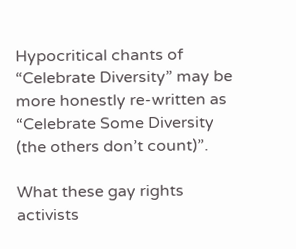Hypocritical chants of “Celebrate Diversity” may be more honestly re-written as “Celebrate Some Diversity (the others don’t count)”.

What these gay rights activists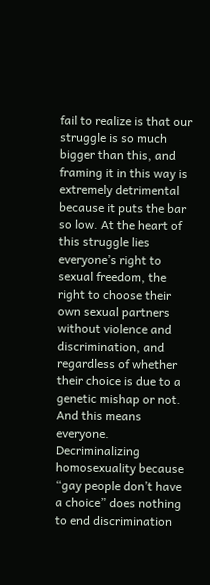fail to realize is that our struggle is so much bigger than this, and framing it in this way is extremely detrimental because it puts the bar so low. At the heart of this struggle lies everyone’s right to sexual freedom, the right to choose their own sexual partners without violence and discrimination, and regardless of whether their choice is due to a genetic mishap or not. And this means everyone. Decriminalizing homosexuality because “gay people don’t have a choice” does nothing to end discrimination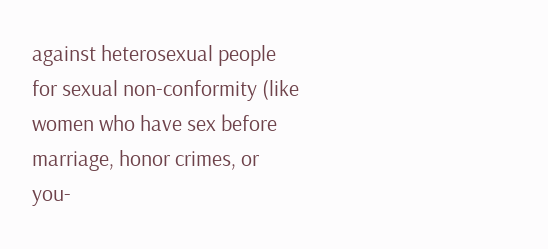against heterosexual people for sexual non-conformity (like women who have sex before marriage, honor crimes, or you-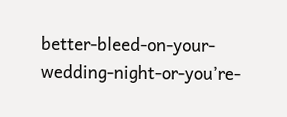better-bleed-on-your-wedding-night-or-you’re-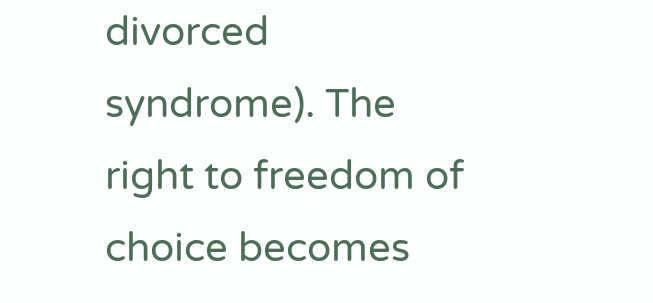divorced syndrome). The right to freedom of choice becomes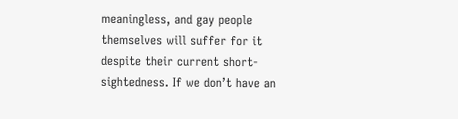meaningless, and gay people themselves will suffer for it despite their current short-sightedness. If we don’t have an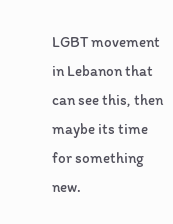LGBT movement in Lebanon that can see this, then maybe its time for something new.